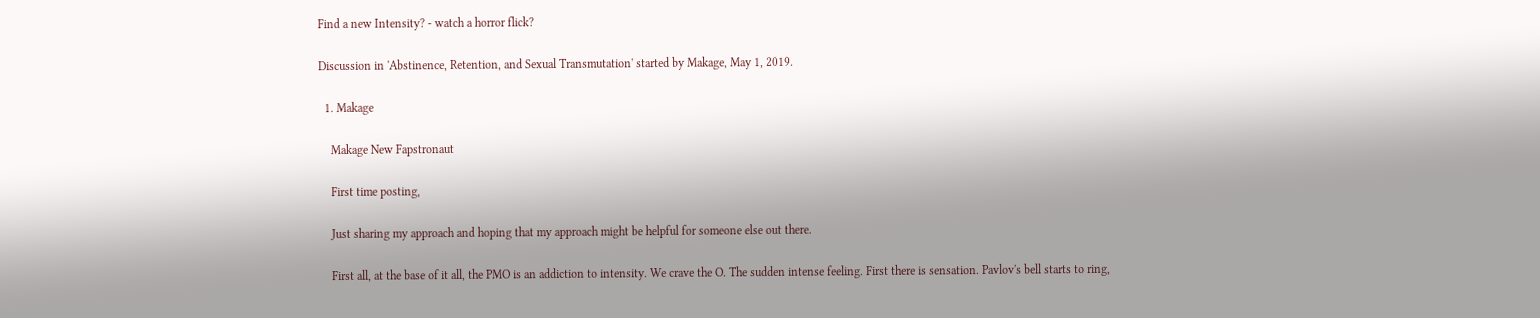Find a new Intensity? - watch a horror flick?

Discussion in 'Abstinence, Retention, and Sexual Transmutation' started by Makage, May 1, 2019.

  1. Makage

    Makage New Fapstronaut

    First time posting,

    Just sharing my approach and hoping that my approach might be helpful for someone else out there.

    First all, at the base of it all, the PMO is an addiction to intensity. We crave the O. The sudden intense feeling. First there is sensation. Pavlov's bell starts to ring,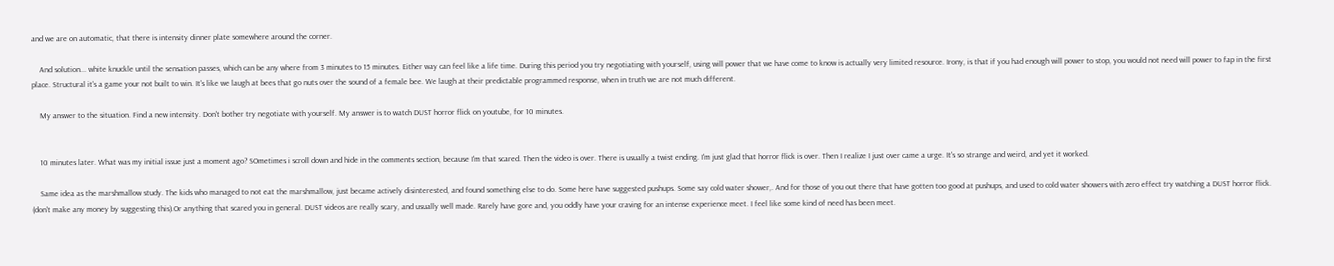and we are on automatic, that there is intensity dinner plate somewhere around the corner.

    And solution... white knuckle until the sensation passes, which can be any where from 3 minutes to 15 minutes. Either way can feel like a life time. During this period you try negotiating with yourself, using will power that we have come to know is actually very limited resource. Irony, is that if you had enough will power to stop, you would not need will power to fap in the first place. Structural it's a game your not built to win. It's like we laugh at bees that go nuts over the sound of a female bee. We laugh at their predictable programmed response, when in truth we are not much different.

    My answer to the situation. Find a new intensity. Don't bother try negotiate with yourself. My answer is to watch DUST horror flick on youtube, for 10 minutes.


    10 minutes later. What was my initial issue just a moment ago? SOmetimes i scroll down and hide in the comments section, because I'm that scared. Then the video is over. There is usually a twist ending. I'm just glad that horror flick is over. Then I realize I just over came a urge. It's so strange and weird, and yet it worked.

    Same idea as the marshmallow study. The kids who managed to not eat the marshmallow, just became actively disinterested, and found something else to do. Some here have suggested pushups. Some say cold water shower,. And for those of you out there that have gotten too good at pushups, and used to cold water showers with zero effect try watching a DUST horror flick. (don't make any money by suggesting this).Or anything that scared you in general. DUST videos are really scary, and usually well made. Rarely have gore and, you oddly have your craving for an intense experience meet. I feel like some kind of need has been meet.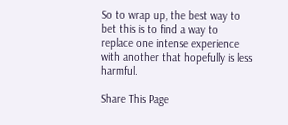So to wrap up, the best way to bet this is to find a way to replace one intense experience with another that hopefully is less harmful.

Share This Page